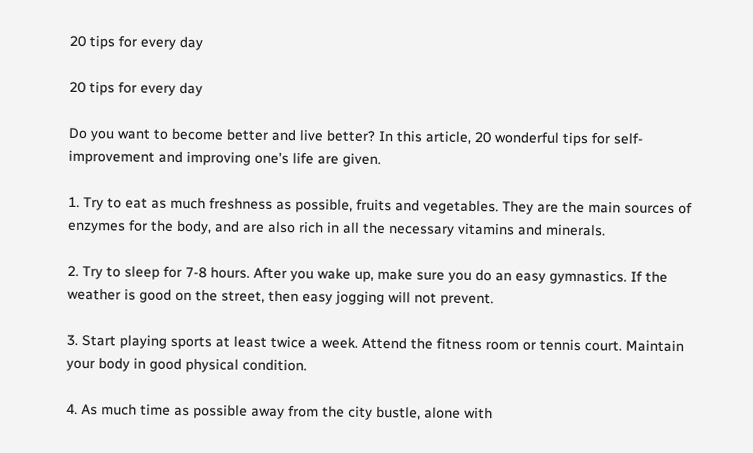20 tips for every day

20 tips for every day

Do you want to become better and live better? In this article, 20 wonderful tips for self-improvement and improving one’s life are given.

1. Try to eat as much freshness as possible, fruits and vegetables. They are the main sources of enzymes for the body, and are also rich in all the necessary vitamins and minerals.

2. Try to sleep for 7-8 hours. After you wake up, make sure you do an easy gymnastics. If the weather is good on the street, then easy jogging will not prevent.

3. Start playing sports at least twice a week. Attend the fitness room or tennis court. Maintain your body in good physical condition.

4. As much time as possible away from the city bustle, alone with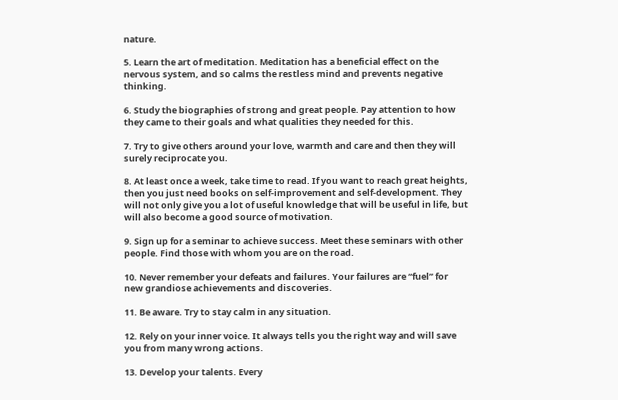nature.

5. Learn the art of meditation. Meditation has a beneficial effect on the nervous system, and so calms the restless mind and prevents negative thinking.

6. Study the biographies of strong and great people. Pay attention to how they came to their goals and what qualities they needed for this.

7. Try to give others around your love, warmth and care and then they will surely reciprocate you.

8. At least once a week, take time to read. If you want to reach great heights, then you just need books on self-improvement and self-development. They will not only give you a lot of useful knowledge that will be useful in life, but will also become a good source of motivation.

9. Sign up for a seminar to achieve success. Meet these seminars with other people. Find those with whom you are on the road.

10. Never remember your defeats and failures. Your failures are “fuel” for new grandiose achievements and discoveries.

11. Be aware. Try to stay calm in any situation.

12. Rely on your inner voice. It always tells you the right way and will save you from many wrong actions.

13. Develop your talents. Every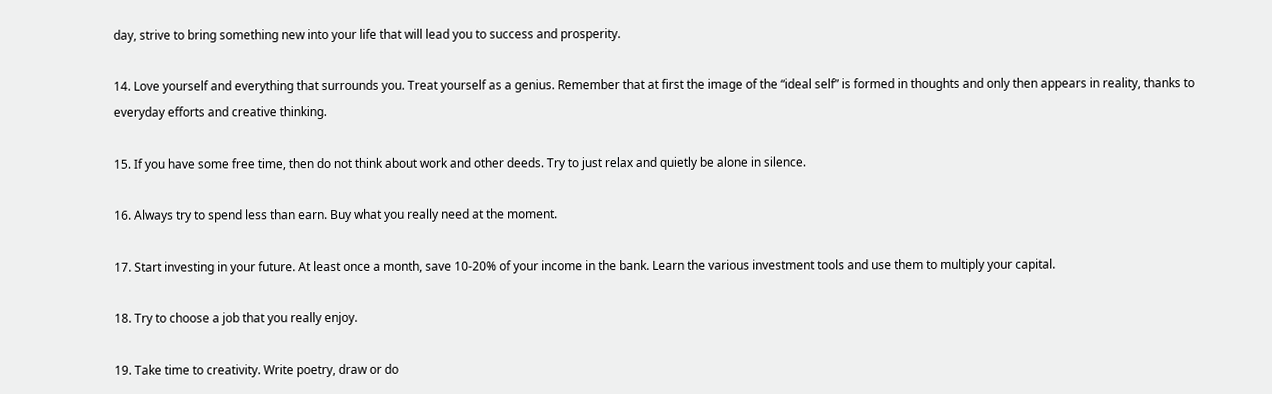day, strive to bring something new into your life that will lead you to success and prosperity.

14. Love yourself and everything that surrounds you. Treat yourself as a genius. Remember that at first the image of the “ideal self” is formed in thoughts and only then appears in reality, thanks to everyday efforts and creative thinking.

15. If you have some free time, then do not think about work and other deeds. Try to just relax and quietly be alone in silence.

16. Always try to spend less than earn. Buy what you really need at the moment.

17. Start investing in your future. At least once a month, save 10-20% of your income in the bank. Learn the various investment tools and use them to multiply your capital.

18. Try to choose a job that you really enjoy.

19. Take time to creativity. Write poetry, draw or do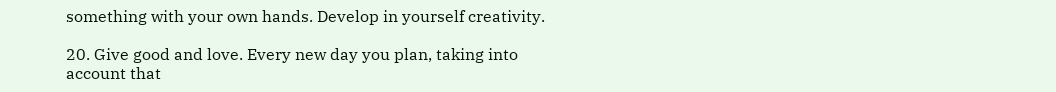something with your own hands. Develop in yourself creativity.

20. Give good and love. Every new day you plan, taking into account that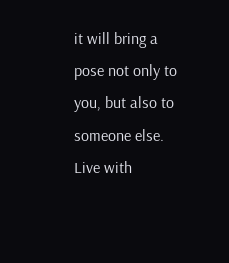it will bring a pose not only to you, but also to someone else. Live with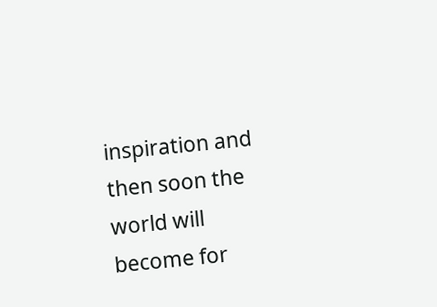inspiration and then soon the world will become for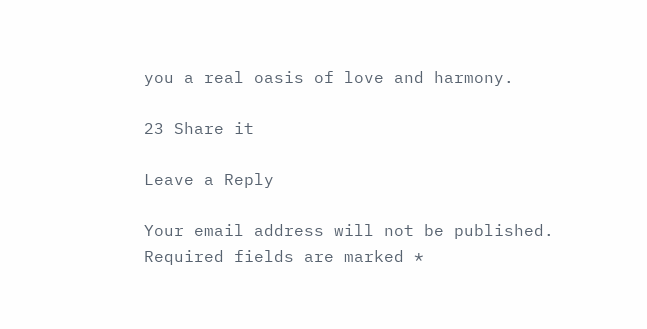you a real oasis of love and harmony.

23 Share it

Leave a Reply

Your email address will not be published. Required fields are marked *